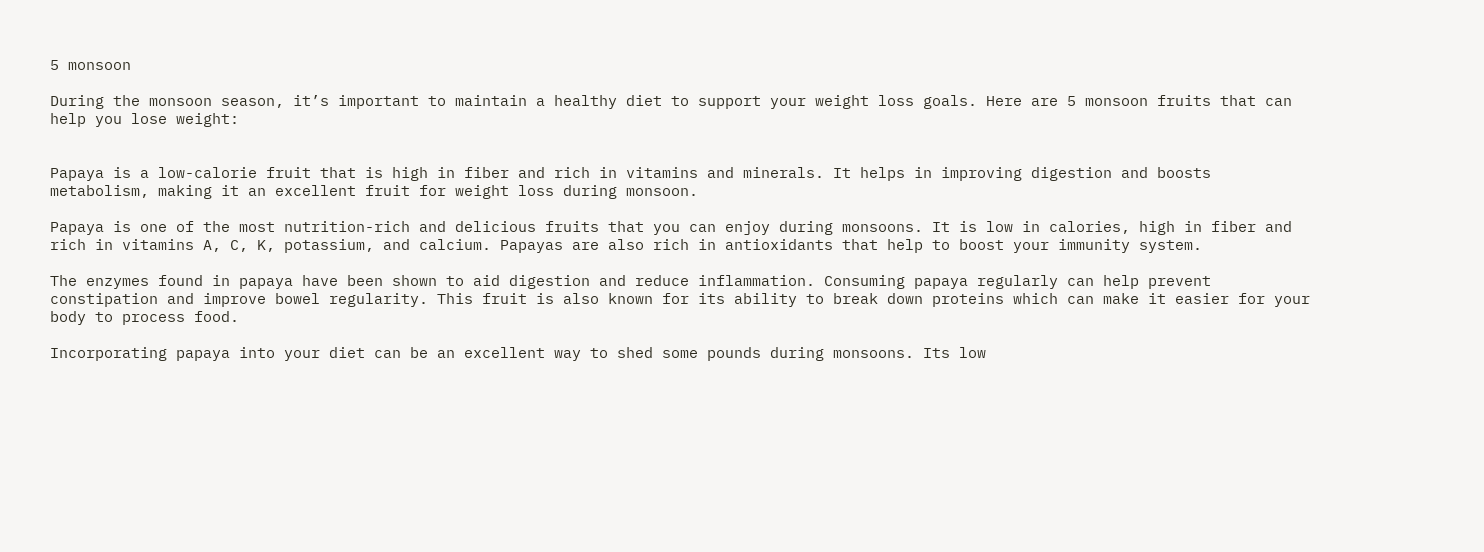5 monsoon

During the monsoon season, it’s important to maintain a healthy diet to support your weight loss goals. Here are 5 monsoon fruits that can help you lose weight:


Papaya is a low-calorie fruit that is high in fiber and rich in vitamins and minerals. It helps in improving digestion and boosts metabolism, making it an excellent fruit for weight loss during monsoon.

Papaya is one of the most nutrition-rich and delicious fruits that you can enjoy during monsoons. It is low in calories, high in fiber and rich in vitamins A, C, K, potassium, and calcium. Papayas are also rich in antioxidants that help to boost your immunity system.

The enzymes found in papaya have been shown to aid digestion and reduce inflammation. Consuming papaya regularly can help prevent constipation and improve bowel regularity. This fruit is also known for its ability to break down proteins which can make it easier for your body to process food.

Incorporating papaya into your diet can be an excellent way to shed some pounds during monsoons. Its low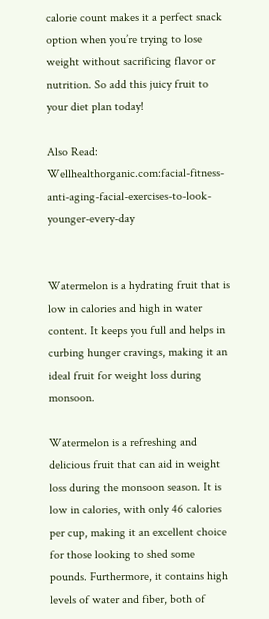calorie count makes it a perfect snack option when you’re trying to lose weight without sacrificing flavor or nutrition. So add this juicy fruit to your diet plan today!

Also Read: Wellhealthorganic.com:facial-fitness-anti-aging-facial-exercises-to-look-younger-every-day


Watermelon is a hydrating fruit that is low in calories and high in water content. It keeps you full and helps in curbing hunger cravings, making it an ideal fruit for weight loss during monsoon.

Watermelon is a refreshing and delicious fruit that can aid in weight loss during the monsoon season. It is low in calories, with only 46 calories per cup, making it an excellent choice for those looking to shed some pounds. Furthermore, it contains high levels of water and fiber, both of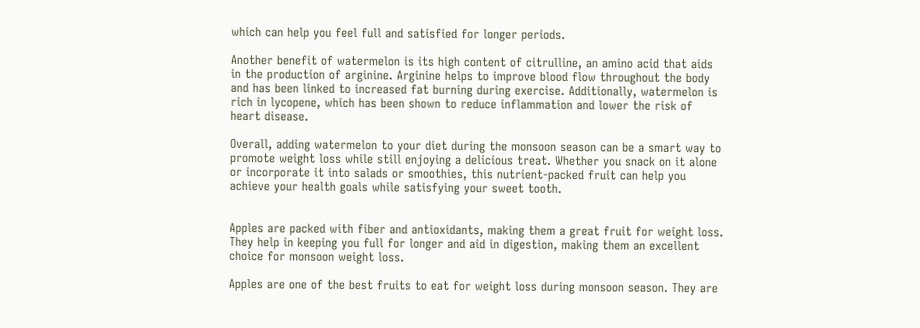which can help you feel full and satisfied for longer periods.

Another benefit of watermelon is its high content of citrulline, an amino acid that aids in the production of arginine. Arginine helps to improve blood flow throughout the body and has been linked to increased fat burning during exercise. Additionally, watermelon is rich in lycopene, which has been shown to reduce inflammation and lower the risk of heart disease.

Overall, adding watermelon to your diet during the monsoon season can be a smart way to promote weight loss while still enjoying a delicious treat. Whether you snack on it alone or incorporate it into salads or smoothies, this nutrient-packed fruit can help you achieve your health goals while satisfying your sweet tooth.


Apples are packed with fiber and antioxidants, making them a great fruit for weight loss. They help in keeping you full for longer and aid in digestion, making them an excellent choice for monsoon weight loss.

Apples are one of the best fruits to eat for weight loss during monsoon season. They are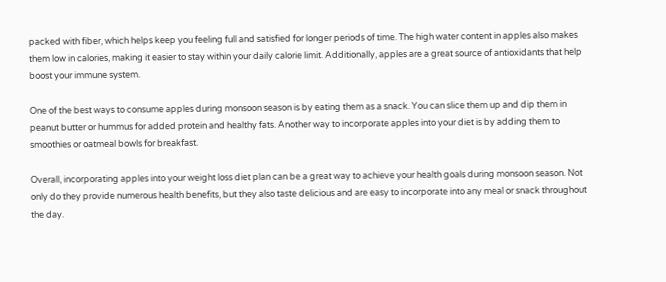packed with fiber, which helps keep you feeling full and satisfied for longer periods of time. The high water content in apples also makes them low in calories, making it easier to stay within your daily calorie limit. Additionally, apples are a great source of antioxidants that help boost your immune system.

One of the best ways to consume apples during monsoon season is by eating them as a snack. You can slice them up and dip them in peanut butter or hummus for added protein and healthy fats. Another way to incorporate apples into your diet is by adding them to smoothies or oatmeal bowls for breakfast.

Overall, incorporating apples into your weight loss diet plan can be a great way to achieve your health goals during monsoon season. Not only do they provide numerous health benefits, but they also taste delicious and are easy to incorporate into any meal or snack throughout the day.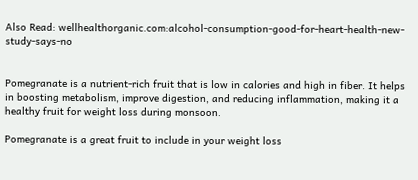Also Read: wellhealthorganic.com:alcohol-consumption-good-for-heart-health-new-study-says-no


Pomegranate is a nutrient-rich fruit that is low in calories and high in fiber. It helps in boosting metabolism, improve digestion, and reducing inflammation, making it a healthy fruit for weight loss during monsoon.

Pomegranate is a great fruit to include in your weight loss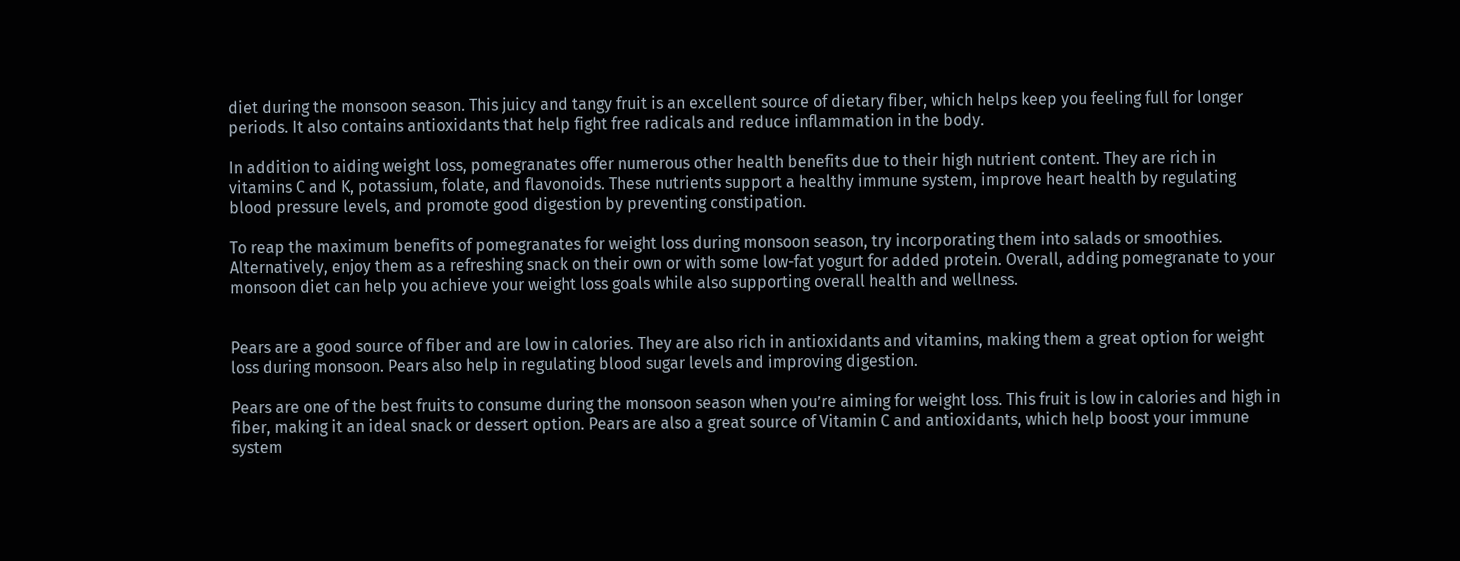diet during the monsoon season. This juicy and tangy fruit is an excellent source of dietary fiber, which helps keep you feeling full for longer periods. It also contains antioxidants that help fight free radicals and reduce inflammation in the body.

In addition to aiding weight loss, pomegranates offer numerous other health benefits due to their high nutrient content. They are rich in vitamins C and K, potassium, folate, and flavonoids. These nutrients support a healthy immune system, improve heart health by regulating blood pressure levels, and promote good digestion by preventing constipation.

To reap the maximum benefits of pomegranates for weight loss during monsoon season, try incorporating them into salads or smoothies. Alternatively, enjoy them as a refreshing snack on their own or with some low-fat yogurt for added protein. Overall, adding pomegranate to your monsoon diet can help you achieve your weight loss goals while also supporting overall health and wellness.


Pears are a good source of fiber and are low in calories. They are also rich in antioxidants and vitamins, making them a great option for weight loss during monsoon. Pears also help in regulating blood sugar levels and improving digestion.

Pears are one of the best fruits to consume during the monsoon season when you’re aiming for weight loss. This fruit is low in calories and high in fiber, making it an ideal snack or dessert option. Pears are also a great source of Vitamin C and antioxidants, which help boost your immune system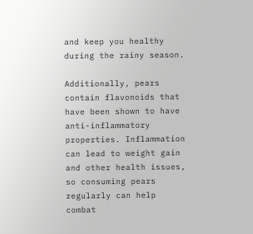and keep you healthy during the rainy season.

Additionally, pears contain flavonoids that have been shown to have anti-inflammatory properties. Inflammation can lead to weight gain and other health issues, so consuming pears regularly can help combat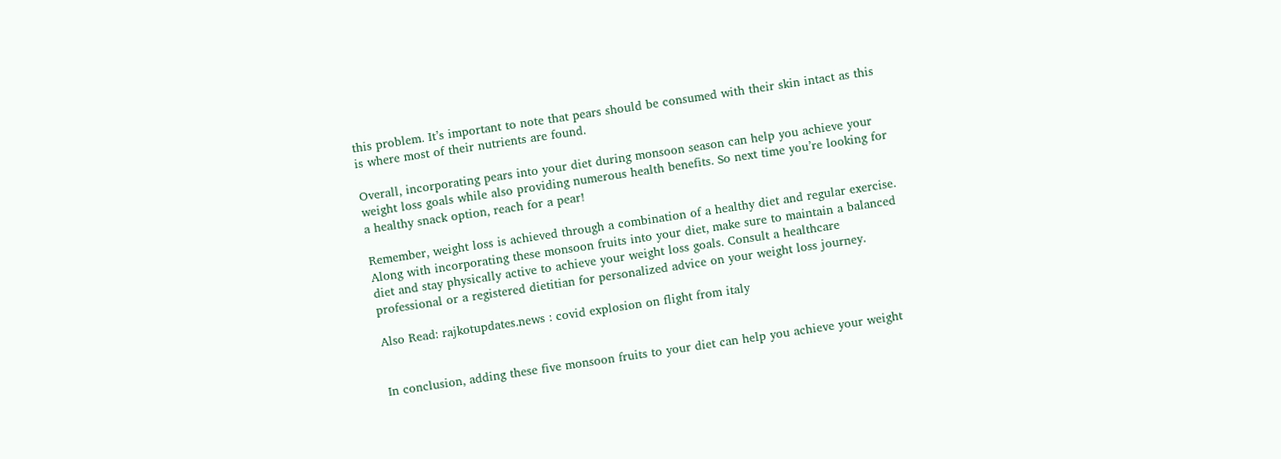this problem. It’s important to note that pears should be consumed with their skin intact as this is where most of their nutrients are found.

Overall, incorporating pears into your diet during monsoon season can help you achieve your weight loss goals while also providing numerous health benefits. So next time you’re looking for a healthy snack option, reach for a pear!

Remember, weight loss is achieved through a combination of a healthy diet and regular exercise. Along with incorporating these monsoon fruits into your diet, make sure to maintain a balanced diet and stay physically active to achieve your weight loss goals. Consult a healthcare professional or a registered dietitian for personalized advice on your weight loss journey.

Also Read: rajkotupdates.news : covid explosion on flight from italy


In conclusion, adding these five monsoon fruits to your diet can help you achieve your weight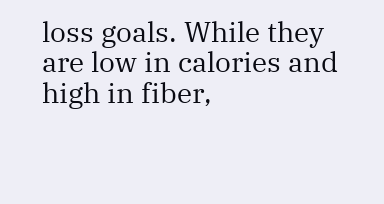loss goals. While they are low in calories and high in fiber,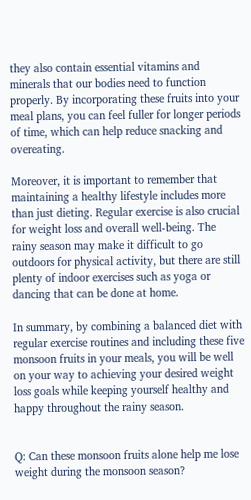they also contain essential vitamins and minerals that our bodies need to function properly. By incorporating these fruits into your meal plans, you can feel fuller for longer periods of time, which can help reduce snacking and overeating.

Moreover, it is important to remember that maintaining a healthy lifestyle includes more than just dieting. Regular exercise is also crucial for weight loss and overall well-being. The rainy season may make it difficult to go outdoors for physical activity, but there are still plenty of indoor exercises such as yoga or dancing that can be done at home.

In summary, by combining a balanced diet with regular exercise routines and including these five monsoon fruits in your meals, you will be well on your way to achieving your desired weight loss goals while keeping yourself healthy and happy throughout the rainy season.


Q: Can these monsoon fruits alone help me lose weight during the monsoon season?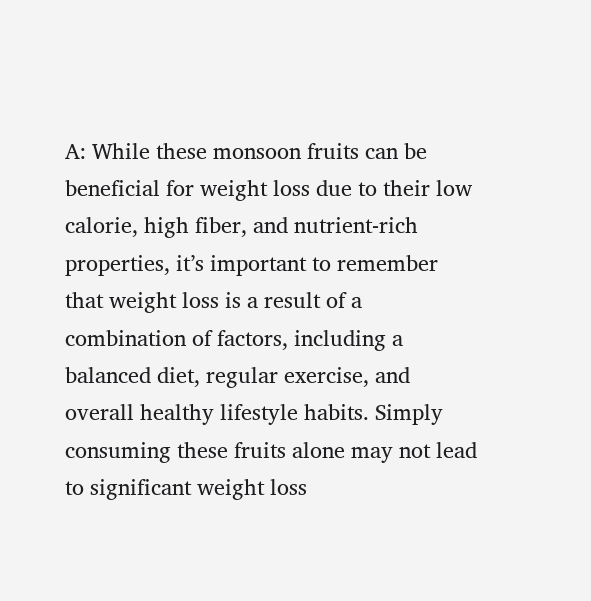A: While these monsoon fruits can be beneficial for weight loss due to their low calorie, high fiber, and nutrient-rich properties, it’s important to remember that weight loss is a result of a combination of factors, including a balanced diet, regular exercise, and overall healthy lifestyle habits. Simply consuming these fruits alone may not lead to significant weight loss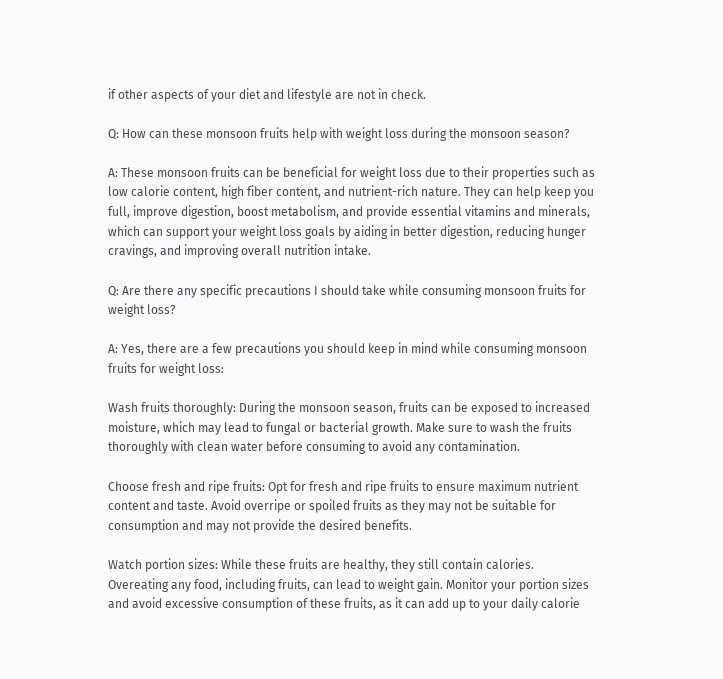if other aspects of your diet and lifestyle are not in check.

Q: How can these monsoon fruits help with weight loss during the monsoon season?

A: These monsoon fruits can be beneficial for weight loss due to their properties such as low calorie content, high fiber content, and nutrient-rich nature. They can help keep you full, improve digestion, boost metabolism, and provide essential vitamins and minerals, which can support your weight loss goals by aiding in better digestion, reducing hunger cravings, and improving overall nutrition intake.

Q: Are there any specific precautions I should take while consuming monsoon fruits for weight loss?

A: Yes, there are a few precautions you should keep in mind while consuming monsoon fruits for weight loss:

Wash fruits thoroughly: During the monsoon season, fruits can be exposed to increased moisture, which may lead to fungal or bacterial growth. Make sure to wash the fruits thoroughly with clean water before consuming to avoid any contamination.

Choose fresh and ripe fruits: Opt for fresh and ripe fruits to ensure maximum nutrient content and taste. Avoid overripe or spoiled fruits as they may not be suitable for consumption and may not provide the desired benefits.

Watch portion sizes: While these fruits are healthy, they still contain calories. Overeating any food, including fruits, can lead to weight gain. Monitor your portion sizes and avoid excessive consumption of these fruits, as it can add up to your daily calorie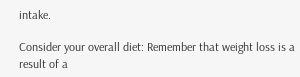intake.

Consider your overall diet: Remember that weight loss is a result of a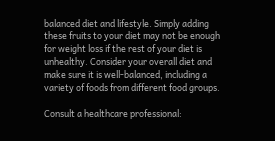balanced diet and lifestyle. Simply adding these fruits to your diet may not be enough for weight loss if the rest of your diet is unhealthy. Consider your overall diet and make sure it is well-balanced, including a variety of foods from different food groups.

Consult a healthcare professional: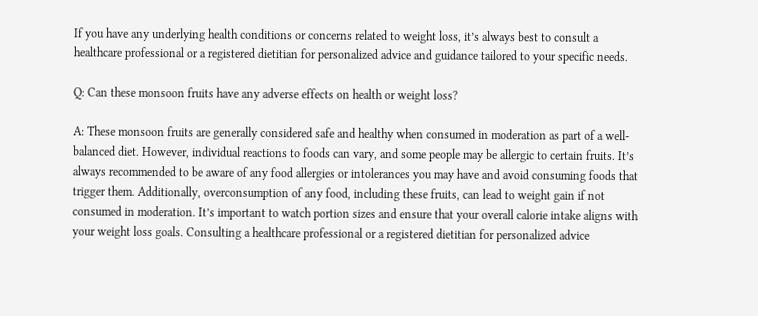If you have any underlying health conditions or concerns related to weight loss, it’s always best to consult a healthcare professional or a registered dietitian for personalized advice and guidance tailored to your specific needs.

Q: Can these monsoon fruits have any adverse effects on health or weight loss?

A: These monsoon fruits are generally considered safe and healthy when consumed in moderation as part of a well-balanced diet. However, individual reactions to foods can vary, and some people may be allergic to certain fruits. It’s always recommended to be aware of any food allergies or intolerances you may have and avoid consuming foods that trigger them. Additionally, overconsumption of any food, including these fruits, can lead to weight gain if not consumed in moderation. It’s important to watch portion sizes and ensure that your overall calorie intake aligns with your weight loss goals. Consulting a healthcare professional or a registered dietitian for personalized advice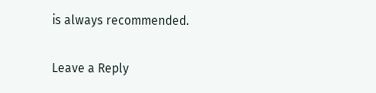is always recommended.

Leave a Reply